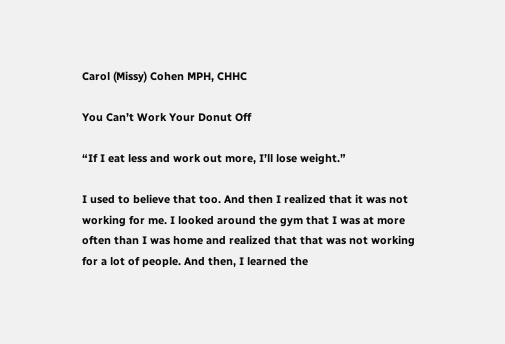Carol (Missy) Cohen MPH, CHHC

You Can’t Work Your Donut Off

“If I eat less and work out more, I’ll lose weight.”

I used to believe that too. And then I realized that it was not working for me. I looked around the gym that I was at more often than I was home and realized that that was not working for a lot of people. And then, I learned the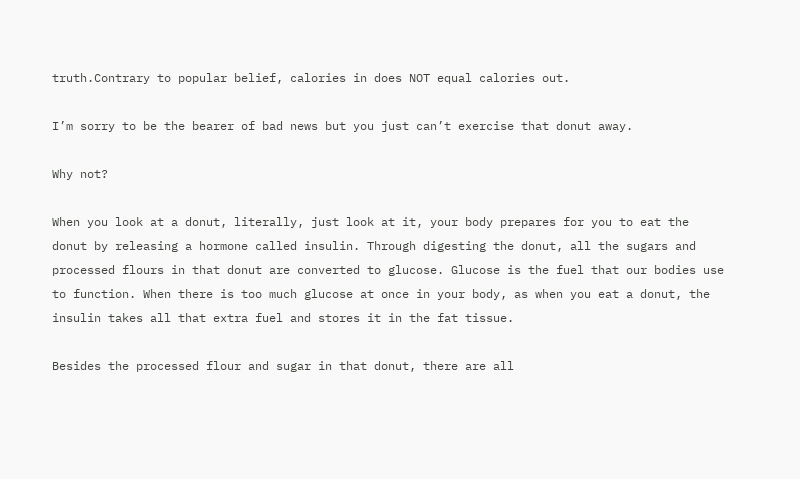truth.Contrary to popular belief, calories in does NOT equal calories out.

I’m sorry to be the bearer of bad news but you just can’t exercise that donut away.

Why not?

When you look at a donut, literally, just look at it, your body prepares for you to eat the donut by releasing a hormone called insulin. Through digesting the donut, all the sugars and processed flours in that donut are converted to glucose. Glucose is the fuel that our bodies use to function. When there is too much glucose at once in your body, as when you eat a donut, the insulin takes all that extra fuel and stores it in the fat tissue.

Besides the processed flour and sugar in that donut, there are all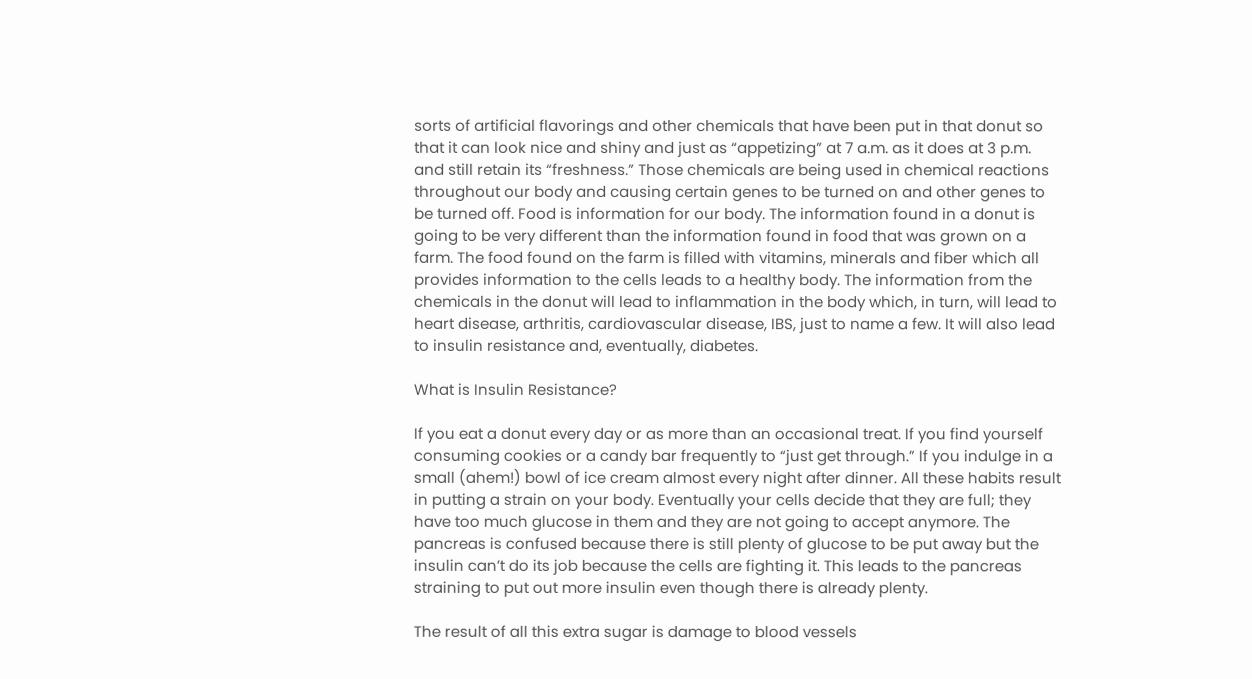sorts of artificial flavorings and other chemicals that have been put in that donut so that it can look nice and shiny and just as “appetizing” at 7 a.m. as it does at 3 p.m. and still retain its “freshness.” Those chemicals are being used in chemical reactions throughout our body and causing certain genes to be turned on and other genes to be turned off. Food is information for our body. The information found in a donut is going to be very different than the information found in food that was grown on a farm. The food found on the farm is filled with vitamins, minerals and fiber which all provides information to the cells leads to a healthy body. The information from the chemicals in the donut will lead to inflammation in the body which, in turn, will lead to heart disease, arthritis, cardiovascular disease, IBS, just to name a few. It will also lead to insulin resistance and, eventually, diabetes.

What is Insulin Resistance?

If you eat a donut every day or as more than an occasional treat. If you find yourself consuming cookies or a candy bar frequently to “just get through.” If you indulge in a small (ahem!) bowl of ice cream almost every night after dinner. All these habits result in putting a strain on your body. Eventually your cells decide that they are full; they have too much glucose in them and they are not going to accept anymore. The pancreas is confused because there is still plenty of glucose to be put away but the insulin can’t do its job because the cells are fighting it. This leads to the pancreas straining to put out more insulin even though there is already plenty.

The result of all this extra sugar is damage to blood vessels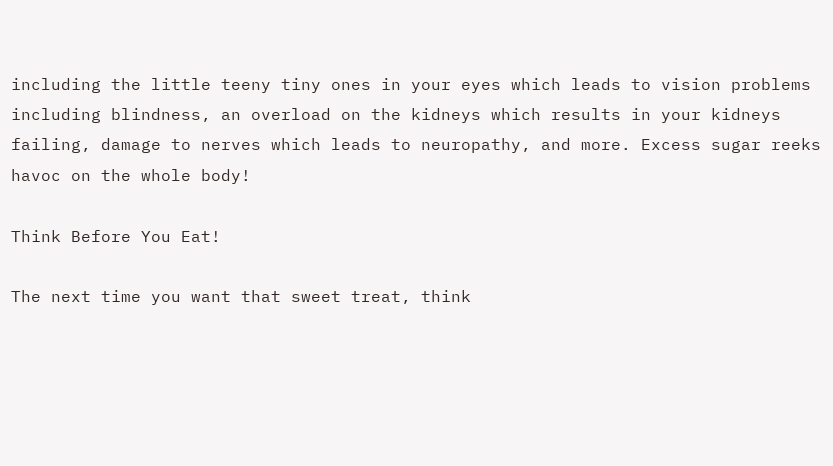including the little teeny tiny ones in your eyes which leads to vision problems including blindness, an overload on the kidneys which results in your kidneys failing, damage to nerves which leads to neuropathy, and more. Excess sugar reeks havoc on the whole body!

Think Before You Eat!

The next time you want that sweet treat, think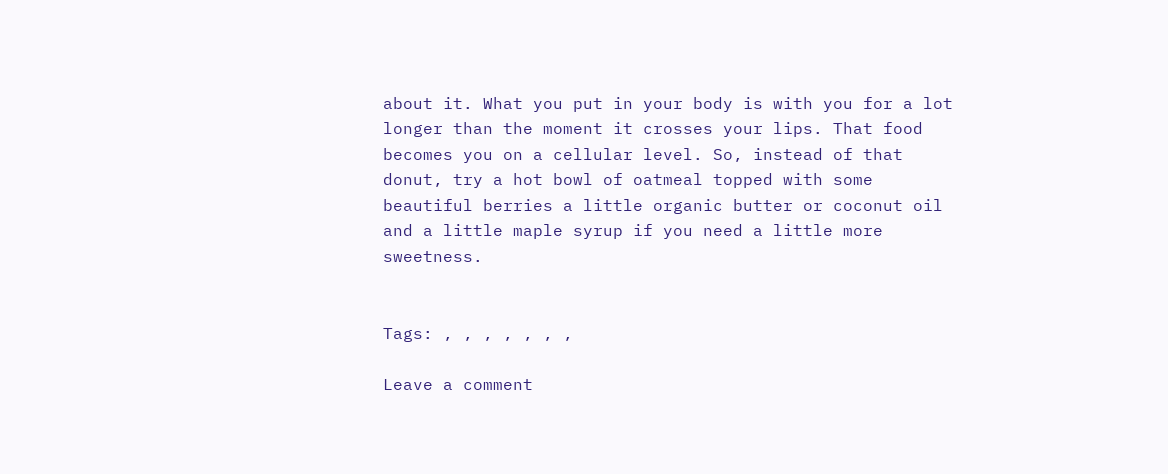about it. What you put in your body is with you for a lot longer than the moment it crosses your lips. That food becomes you on a cellular level. So, instead of that donut, try a hot bowl of oatmeal topped with some beautiful berries a little organic butter or coconut oil and a little maple syrup if you need a little more sweetness.


Tags: , , , , , , ,

Leave a comment